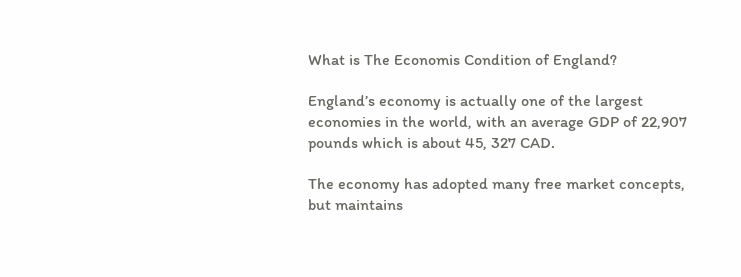What is The Economis Condition of England?

England’s economy is actually one of the largest economies in the world, with an average GDP of 22,907 pounds which is about 45, 327 CAD.

The economy has adopted many free market concepts, but maintains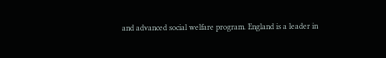and advanced social welfare program. England is a leader in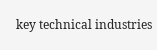key technical industries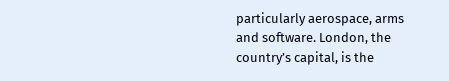particularly aerospace, arms and software. London, the country’s capital, is the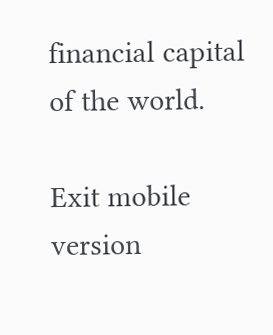financial capital of the world.

Exit mobile version